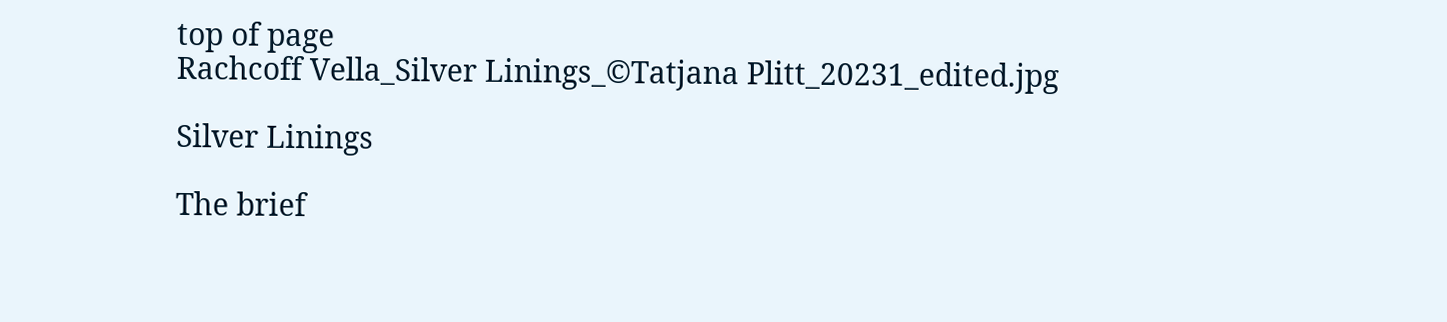top of page
Rachcoff Vella_Silver Linings_©Tatjana Plitt_20231_edited.jpg

Silver Linings

The brief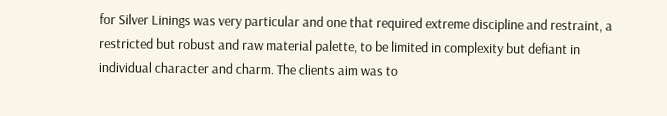for Silver Linings was very particular and one that required extreme discipline and restraint, a restricted but robust and raw material palette, to be limited in complexity but defiant in individual character and charm. The clients aim was to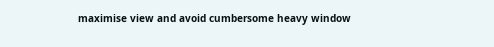maximise view and avoid cumbersome heavy window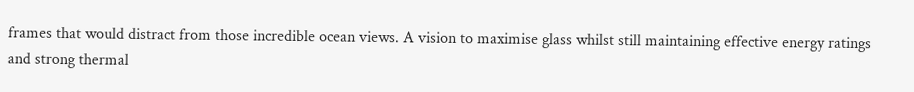frames that would distract from those incredible ocean views. A vision to maximise glass whilst still maintaining effective energy ratings and strong thermal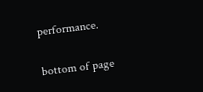performance.

bottom of page